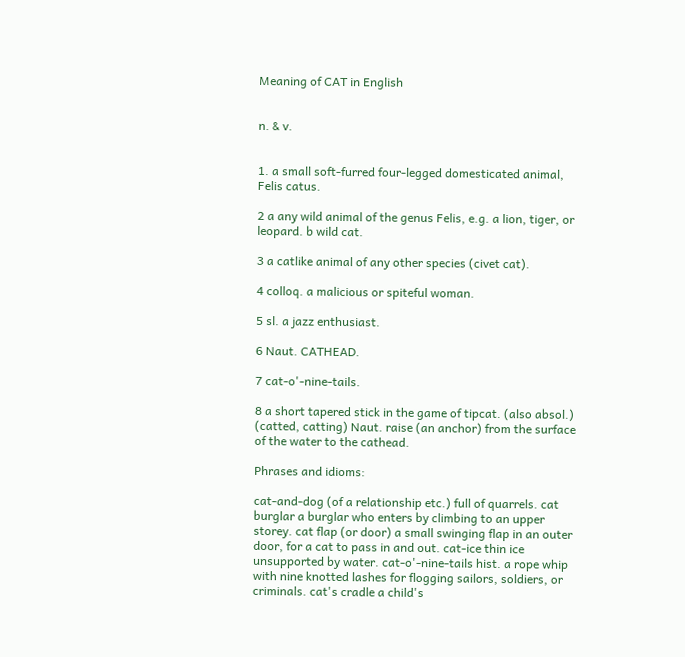Meaning of CAT in English


n. & v.


1. a small soft-furred four-legged domesticated animal, Felis catus.

2 a any wild animal of the genus Felis, e.g. a lion, tiger, or leopard. b wild cat.

3 a catlike animal of any other species (civet cat).

4 colloq. a malicious or spiteful woman.

5 sl. a jazz enthusiast.

6 Naut. CATHEAD.

7 cat-o'-nine-tails.

8 a short tapered stick in the game of tipcat. (also absol.) (catted, catting) Naut. raise (an anchor) from the surface of the water to the cathead.

Phrases and idioms:

cat-and-dog (of a relationship etc.) full of quarrels. cat burglar a burglar who enters by climbing to an upper storey. cat flap (or door) a small swinging flap in an outer door, for a cat to pass in and out. cat-ice thin ice unsupported by water. cat-o'-nine-tails hist. a rope whip with nine knotted lashes for flogging sailors, soldiers, or criminals. cat's cradle a child's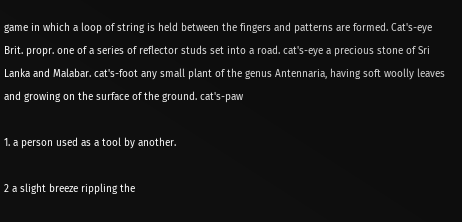game in which a loop of string is held between the fingers and patterns are formed. Cat's-eye Brit. propr. one of a series of reflector studs set into a road. cat's-eye a precious stone of Sri Lanka and Malabar. cat's-foot any small plant of the genus Antennaria, having soft woolly leaves and growing on the surface of the ground. cat's-paw

1. a person used as a tool by another.

2 a slight breeze rippling the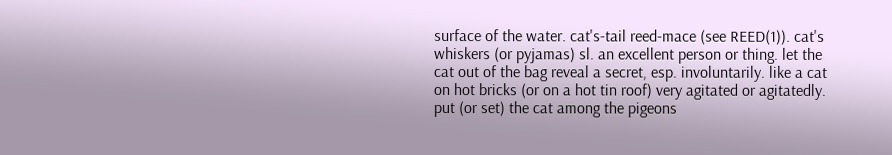surface of the water. cat's-tail reed-mace (see REED(1)). cat's whiskers (or pyjamas) sl. an excellent person or thing. let the cat out of the bag reveal a secret, esp. involuntarily. like a cat on hot bricks (or on a hot tin roof) very agitated or agitatedly. put (or set) the cat among the pigeons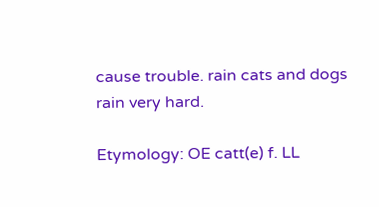cause trouble. rain cats and dogs rain very hard.

Etymology: OE catt(e) f. LL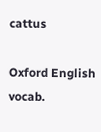cattus

Oxford English vocab.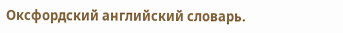Оксфордский английский словарь.